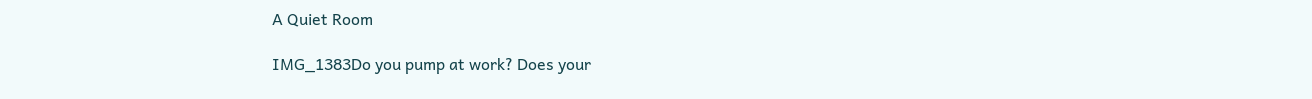A Quiet Room

IMG_1383Do you pump at work? Does your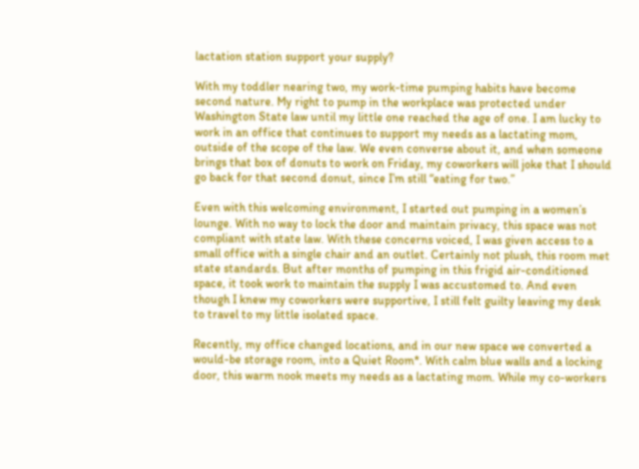lactation station support your supply?

With my toddler nearing two, my work-time pumping habits have become second nature. My right to pump in the workplace was protected under Washington State law until my little one reached the age of one. I am lucky to work in an office that continues to support my needs as a lactating mom, outside of the scope of the law. We even converse about it, and when someone brings that box of donuts to work on Friday, my coworkers will joke that I should go back for that second donut, since I’m still “eating for two.”

Even with this welcoming environment, I started out pumping in a women’s lounge. With no way to lock the door and maintain privacy, this space was not compliant with state law. With these concerns voiced, I was given access to a small office with a single chair and an outlet. Certainly not plush, this room met state standards. But after months of pumping in this frigid air-conditioned space, it took work to maintain the supply I was accustomed to. And even though I knew my coworkers were supportive, I still felt guilty leaving my desk to travel to my little isolated space.

Recently, my office changed locations, and in our new space we converted a would-be storage room, into a Quiet Room*. With calm blue walls and a locking door, this warm nook meets my needs as a lactating mom. While my co-workers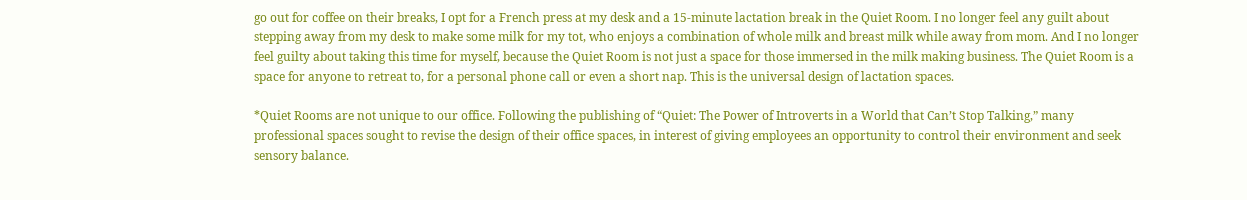go out for coffee on their breaks, I opt for a French press at my desk and a 15-minute lactation break in the Quiet Room. I no longer feel any guilt about stepping away from my desk to make some milk for my tot, who enjoys a combination of whole milk and breast milk while away from mom. And I no longer feel guilty about taking this time for myself, because the Quiet Room is not just a space for those immersed in the milk making business. The Quiet Room is a space for anyone to retreat to, for a personal phone call or even a short nap. This is the universal design of lactation spaces.

*Quiet Rooms are not unique to our office. Following the publishing of “Quiet: The Power of Introverts in a World that Can’t Stop Talking,” many professional spaces sought to revise the design of their office spaces, in interest of giving employees an opportunity to control their environment and seek sensory balance.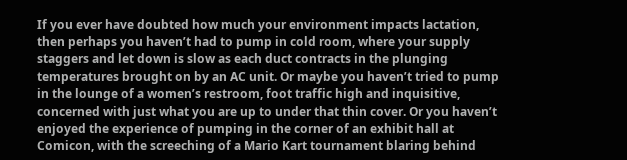If you ever have doubted how much your environment impacts lactation, then perhaps you haven’t had to pump in cold room, where your supply staggers and let down is slow as each duct contracts in the plunging temperatures brought on by an AC unit. Or maybe you haven’t tried to pump in the lounge of a women’s restroom, foot traffic high and inquisitive, concerned with just what you are up to under that thin cover. Or you haven’t enjoyed the experience of pumping in the corner of an exhibit hall at Comicon, with the screeching of a Mario Kart tournament blaring behind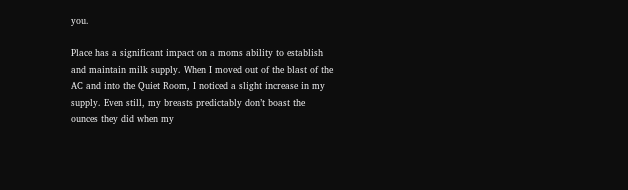you.

Place has a significant impact on a moms ability to establish and maintain milk supply. When I moved out of the blast of the AC and into the Quiet Room, I noticed a slight increase in my supply. Even still, my breasts predictably don’t boast the ounces they did when my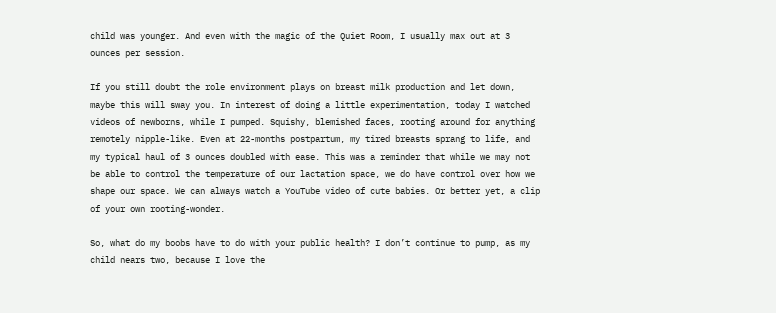child was younger. And even with the magic of the Quiet Room, I usually max out at 3 ounces per session.

If you still doubt the role environment plays on breast milk production and let down, maybe this will sway you. In interest of doing a little experimentation, today I watched videos of newborns, while I pumped. Squishy, blemished faces, rooting around for anything remotely nipple-like. Even at 22-months postpartum, my tired breasts sprang to life, and my typical haul of 3 ounces doubled with ease. This was a reminder that while we may not be able to control the temperature of our lactation space, we do have control over how we shape our space. We can always watch a YouTube video of cute babies. Or better yet, a clip of your own rooting-wonder.

So, what do my boobs have to do with your public health? I don’t continue to pump, as my child nears two, because I love the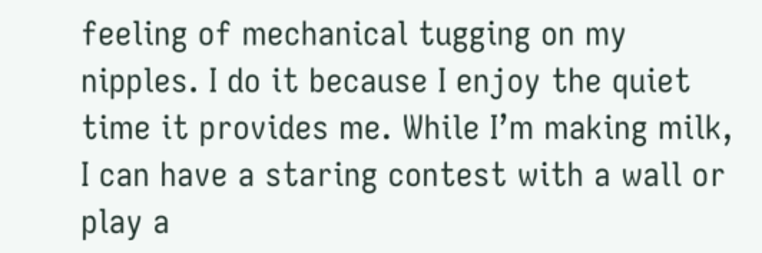feeling of mechanical tugging on my nipples. I do it because I enjoy the quiet time it provides me. While I’m making milk, I can have a staring contest with a wall or play a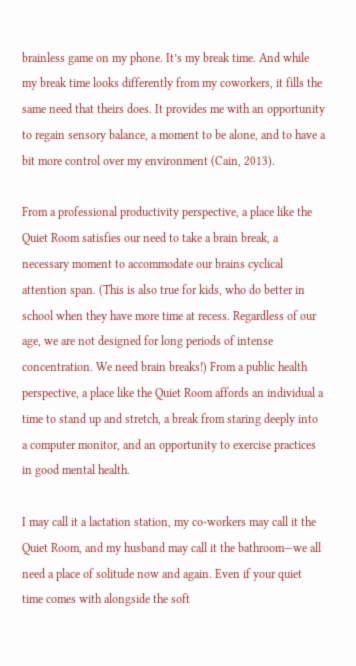brainless game on my phone. It’s my break time. And while my break time looks differently from my coworkers, it fills the same need that theirs does. It provides me with an opportunity to regain sensory balance, a moment to be alone, and to have a bit more control over my environment (Cain, 2013).

From a professional productivity perspective, a place like the Quiet Room satisfies our need to take a brain break, a necessary moment to accommodate our brains cyclical attention span. (This is also true for kids, who do better in school when they have more time at recess. Regardless of our age, we are not designed for long periods of intense concentration. We need brain breaks!) From a public health perspective, a place like the Quiet Room affords an individual a time to stand up and stretch, a break from staring deeply into a computer monitor, and an opportunity to exercise practices in good mental health.

I may call it a lactation station, my co-workers may call it the Quiet Room, and my husband may call it the bathroom—we all need a place of solitude now and again. Even if your quiet time comes with alongside the soft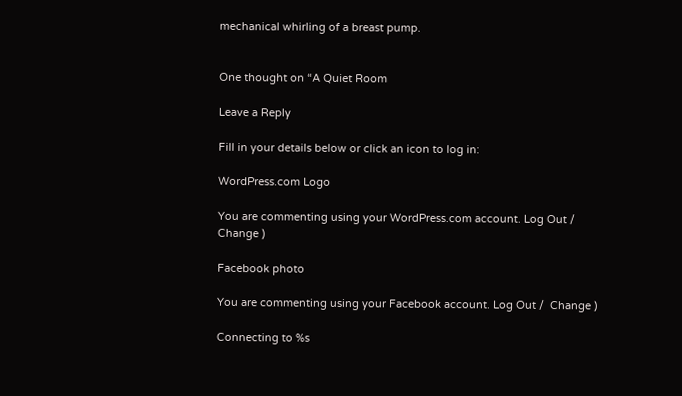mechanical whirling of a breast pump.


One thought on “A Quiet Room

Leave a Reply

Fill in your details below or click an icon to log in:

WordPress.com Logo

You are commenting using your WordPress.com account. Log Out /  Change )

Facebook photo

You are commenting using your Facebook account. Log Out /  Change )

Connecting to %s